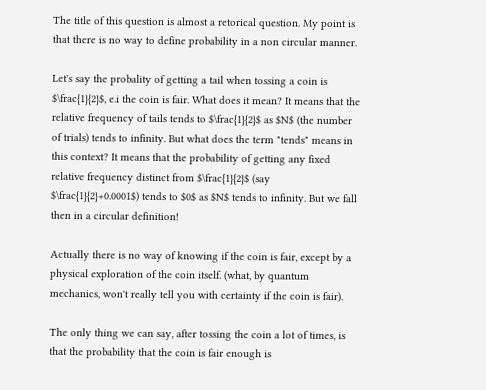The title of this question is almost a retorical question. My point is that there is no way to define probability in a non circular manner.

Let's say the probality of getting a tail when tossing a coin is $\frac{1}{2}$, e.i the coin is fair. What does it mean? It means that the relative frequency of tails tends to $\frac{1}{2}$ as $N$ (the number of trials) tends to infinity. But what does the term "tends" means in this context? It means that the probability of getting any fixed relative frequency distinct from $\frac{1}{2}$ (say $\frac{1}{2}+0.0001$) tends to $0$ as $N$ tends to infinity. But we fall then in a circular definition!

Actually there is no way of knowing if the coin is fair, except by a physical exploration of the coin itself. (what, by quantum mechanics, won't really tell you with certainty if the coin is fair).

The only thing we can say, after tossing the coin a lot of times, is that the probability that the coin is fair enough is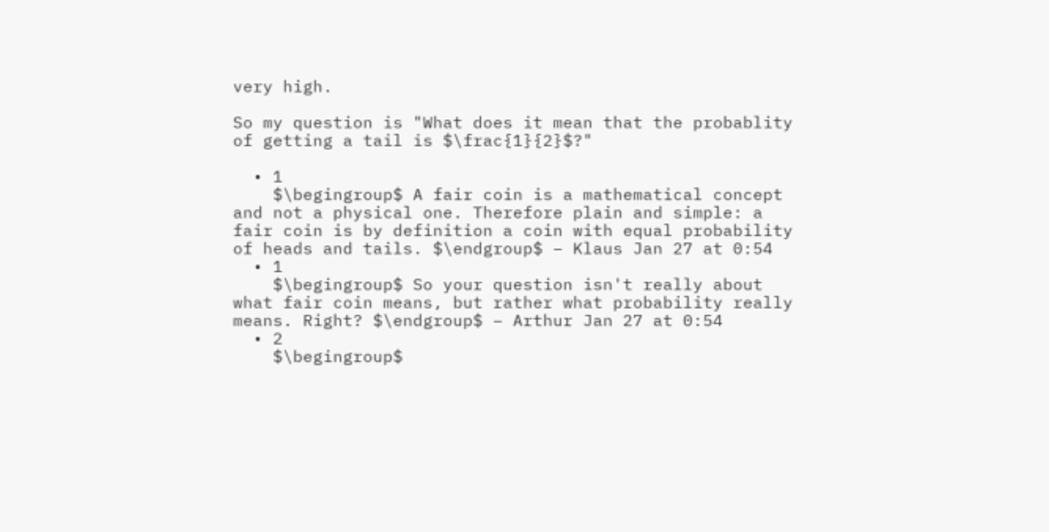very high.

So my question is "What does it mean that the probablity of getting a tail is $\frac{1}{2}$?"

  • 1
    $\begingroup$ A fair coin is a mathematical concept and not a physical one. Therefore plain and simple: a fair coin is by definition a coin with equal probability of heads and tails. $\endgroup$ – Klaus Jan 27 at 0:54
  • 1
    $\begingroup$ So your question isn't really about what fair coin means, but rather what probability really means. Right? $\endgroup$ – Arthur Jan 27 at 0:54
  • 2
    $\begingroup$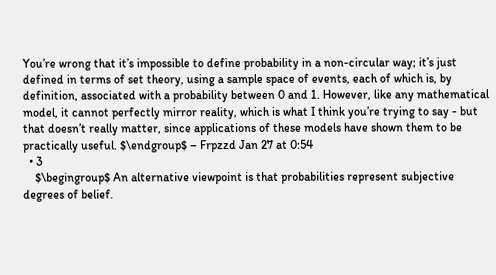You’re wrong that it’s impossible to define probability in a non-circular way; it’s just defined in terms of set theory, using a sample space of events, each of which is, by definition, associated with a probability between 0 and 1. However, like any mathematical model, it cannot perfectly mirror reality, which is what I think you’re trying to say - but that doesn’t really matter, since applications of these models have shown them to be practically useful. $\endgroup$ – Frpzzd Jan 27 at 0:54
  • 3
    $\begingroup$ An alternative viewpoint is that probabilities represent subjective degrees of belief.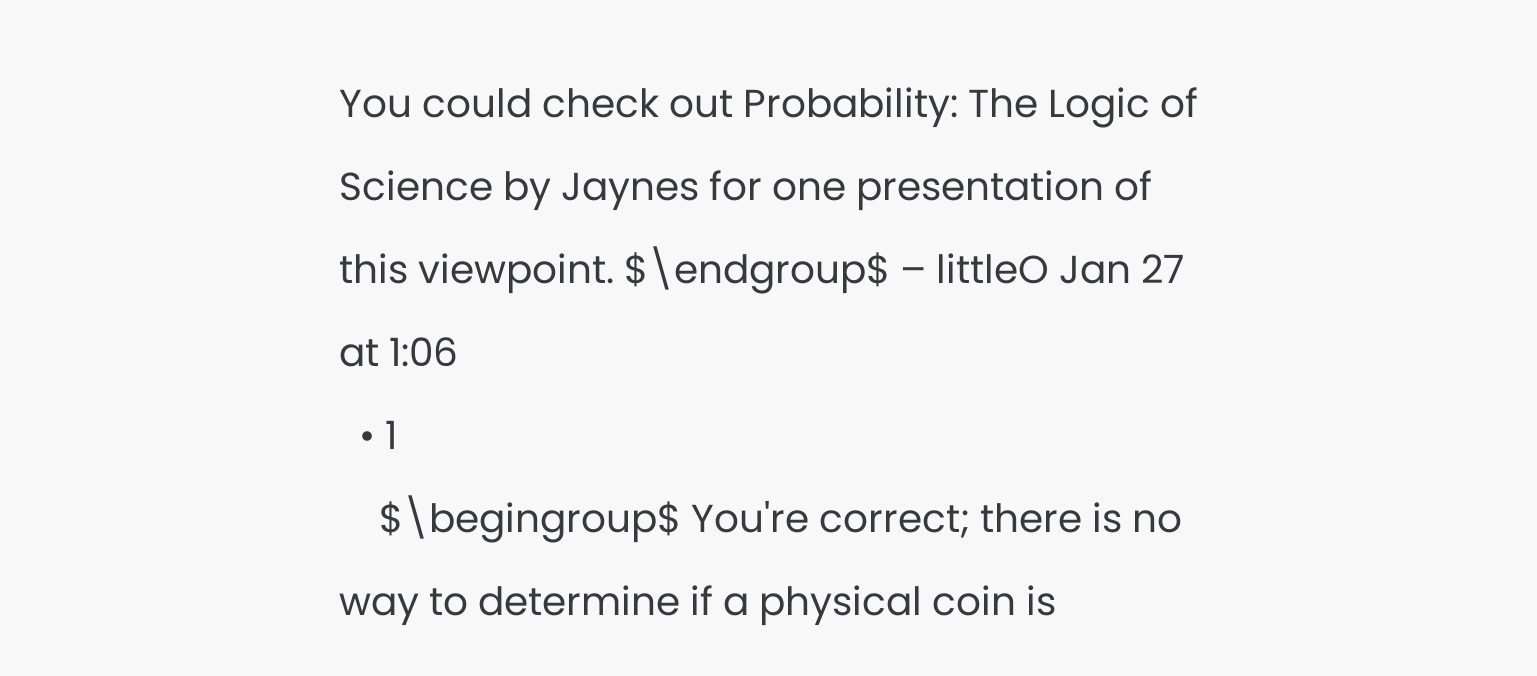You could check out Probability: The Logic of Science by Jaynes for one presentation of this viewpoint. $\endgroup$ – littleO Jan 27 at 1:06
  • 1
    $\begingroup$ You're correct; there is no way to determine if a physical coin is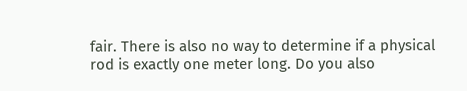fair. There is also no way to determine if a physical rod is exactly one meter long. Do you also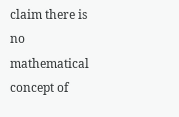claim there is no mathematical concept of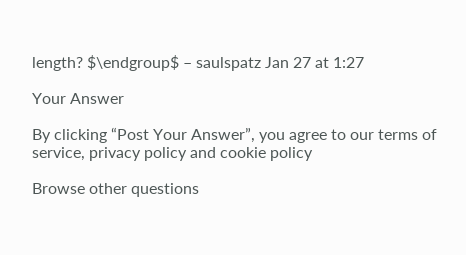length? $\endgroup$ – saulspatz Jan 27 at 1:27

Your Answer

By clicking “Post Your Answer”, you agree to our terms of service, privacy policy and cookie policy

Browse other questions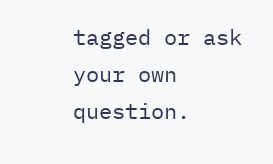tagged or ask your own question.